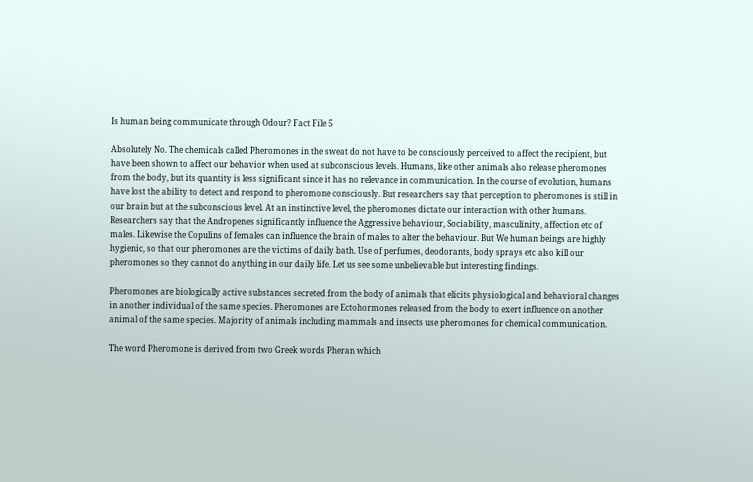Is human being communicate through Odour? Fact File 5

Absolutely No. The chemicals called Pheromones in the sweat do not have to be consciously perceived to affect the recipient, but have been shown to affect our behavior when used at subconscious levels. Humans, like other animals also release pheromones from the body, but its quantity is less significant since it has no relevance in communication. In the course of evolution, humans have lost the ability to detect and respond to pheromone consciously. But researchers say that perception to pheromones is still in our brain but at the subconscious level. At an instinctive level, the pheromones dictate our interaction with other humans. Researchers say that the Andropenes significantly influence the Aggressive behaviour, Sociability, masculinity, affection etc of males. Likewise the Copulins of females can influence the brain of males to alter the behaviour. But We human beings are highly hygienic, so that our pheromones are the victims of daily bath. Use of perfumes, deodorants, body sprays etc also kill our pheromones so they cannot do anything in our daily life. Let us see some unbelievable but interesting findings.

Pheromones are biologically active substances secreted from the body of animals that elicits physiological and behavioral changes in another individual of the same species. Pheromones are Ectohormones released from the body to exert influence on another animal of the same species. Majority of animals including mammals and insects use pheromones for chemical communication.

The word Pheromone is derived from two Greek words Pheran which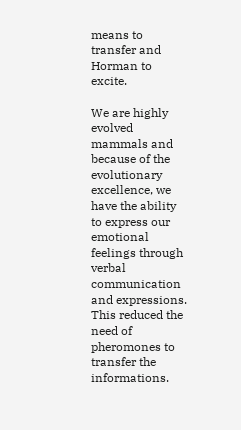means to transfer and Horman to excite.

We are highly evolved mammals and because of the evolutionary excellence, we have the ability to express our emotional feelings through verbal communication and expressions. This reduced the need of pheromones to transfer the informations.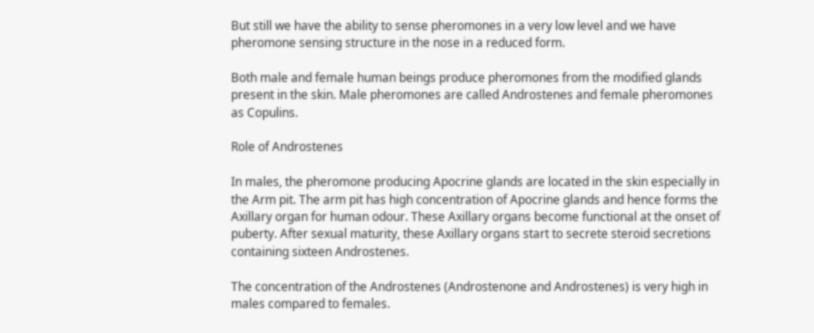But still we have the ability to sense pheromones in a very low level and we have pheromone sensing structure in the nose in a reduced form.

Both male and female human beings produce pheromones from the modified glands present in the skin. Male pheromones are called Androstenes and female pheromones as Copulins.

Role of Androstenes

In males, the pheromone producing Apocrine glands are located in the skin especially in the Arm pit. The arm pit has high concentration of Apocrine glands and hence forms the Axillary organ for human odour. These Axillary organs become functional at the onset of puberty. After sexual maturity, these Axillary organs start to secrete steroid secretions containing sixteen Androstenes.

The concentration of the Androstenes (Androstenone and Androstenes) is very high in males compared to females.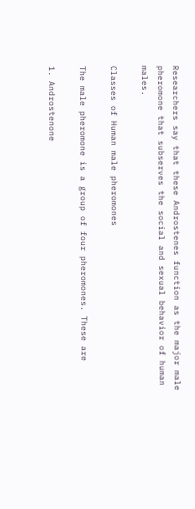Researchers say that these Androstenes function as the major male pheromone that subserves the social and sexual behavior of human males.

Classes of Human male pheromones

The male pheromone is a group of four pheromones. These are

1. Androstenone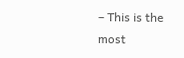– This is the most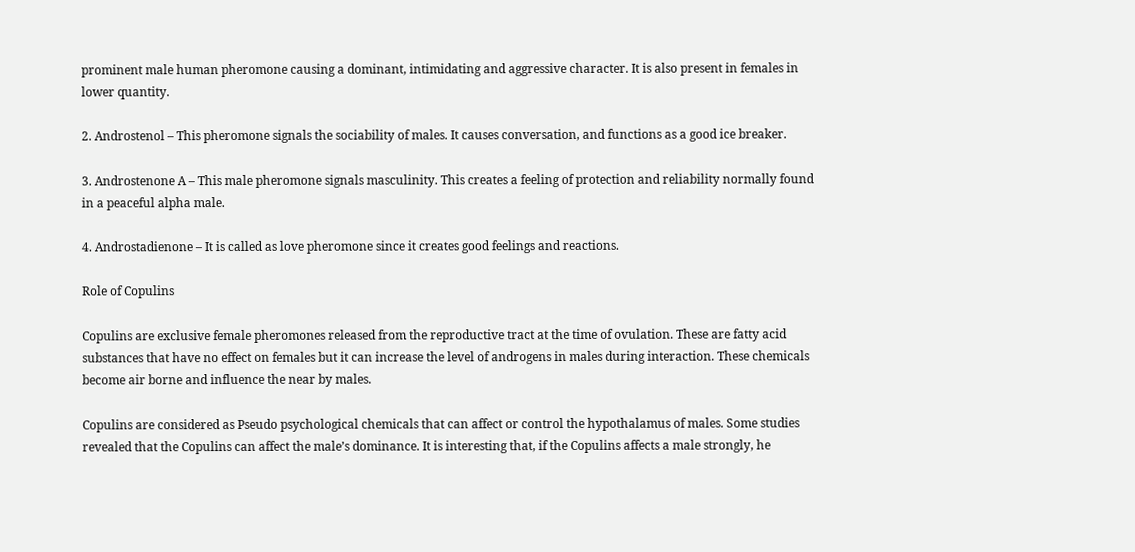prominent male human pheromone causing a dominant, intimidating and aggressive character. It is also present in females in lower quantity.

2. Androstenol – This pheromone signals the sociability of males. It causes conversation, and functions as a good ice breaker.

3. Androstenone A – This male pheromone signals masculinity. This creates a feeling of protection and reliability normally found in a peaceful alpha male.

4. Androstadienone – It is called as love pheromone since it creates good feelings and reactions.

Role of Copulins

Copulins are exclusive female pheromones released from the reproductive tract at the time of ovulation. These are fatty acid substances that have no effect on females but it can increase the level of androgens in males during interaction. These chemicals become air borne and influence the near by males.

Copulins are considered as Pseudo psychological chemicals that can affect or control the hypothalamus of males. Some studies revealed that the Copulins can affect the male’s dominance. It is interesting that, if the Copulins affects a male strongly, he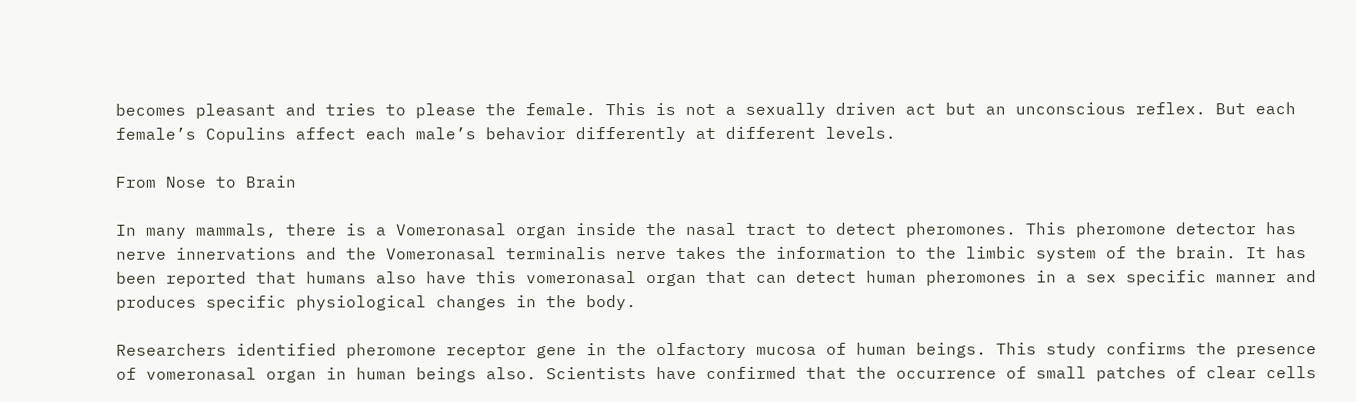becomes pleasant and tries to please the female. This is not a sexually driven act but an unconscious reflex. But each female’s Copulins affect each male’s behavior differently at different levels.

From Nose to Brain

In many mammals, there is a Vomeronasal organ inside the nasal tract to detect pheromones. This pheromone detector has nerve innervations and the Vomeronasal terminalis nerve takes the information to the limbic system of the brain. It has been reported that humans also have this vomeronasal organ that can detect human pheromones in a sex specific manner and produces specific physiological changes in the body.

Researchers identified pheromone receptor gene in the olfactory mucosa of human beings. This study confirms the presence of vomeronasal organ in human beings also. Scientists have confirmed that the occurrence of small patches of clear cells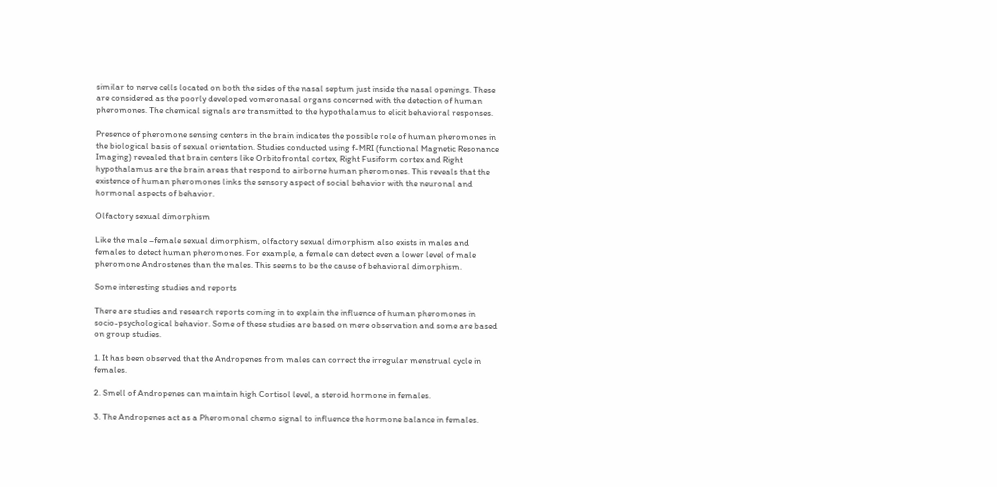similar to nerve cells located on both the sides of the nasal septum just inside the nasal openings. These are considered as the poorly developed vomeronasal organs concerned with the detection of human pheromones. The chemical signals are transmitted to the hypothalamus to elicit behavioral responses.

Presence of pheromone sensing centers in the brain indicates the possible role of human pheromones in the biological basis of sexual orientation. Studies conducted using f-MRI (functional Magnetic Resonance Imaging) revealed that brain centers like Orbitofrontal cortex, Right Fusiform cortex and Right hypothalamus are the brain areas that respond to airborne human pheromones. This reveals that the existence of human pheromones links the sensory aspect of social behavior with the neuronal and hormonal aspects of behavior.

Olfactory sexual dimorphism

Like the male –female sexual dimorphism, olfactory sexual dimorphism also exists in males and females to detect human pheromones. For example, a female can detect even a lower level of male pheromone Androstenes than the males. This seems to be the cause of behavioral dimorphism.

Some interesting studies and reports

There are studies and research reports coming in to explain the influence of human pheromones in socio-psychological behavior. Some of these studies are based on mere observation and some are based on group studies.

1. It has been observed that the Andropenes from males can correct the irregular menstrual cycle in females.

2. Smell of Andropenes can maintain high Cortisol level, a steroid hormone in females.

3. The Andropenes act as a Pheromonal chemo signal to influence the hormone balance in females.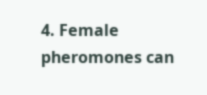4. Female pheromones can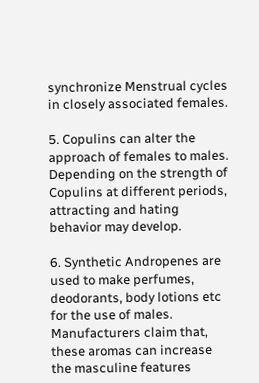synchronize Menstrual cycles in closely associated females.

5. Copulins can alter the approach of females to males. Depending on the strength of Copulins at different periods, attracting and hating behavior may develop.

6. Synthetic Andropenes are used to make perfumes, deodorants, body lotions etc for the use of males. Manufacturers claim that, these aromas can increase the masculine features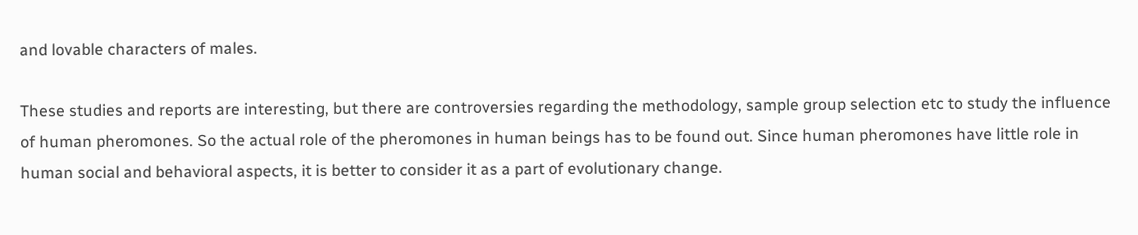and lovable characters of males.

These studies and reports are interesting, but there are controversies regarding the methodology, sample group selection etc to study the influence of human pheromones. So the actual role of the pheromones in human beings has to be found out. Since human pheromones have little role in human social and behavioral aspects, it is better to consider it as a part of evolutionary change.